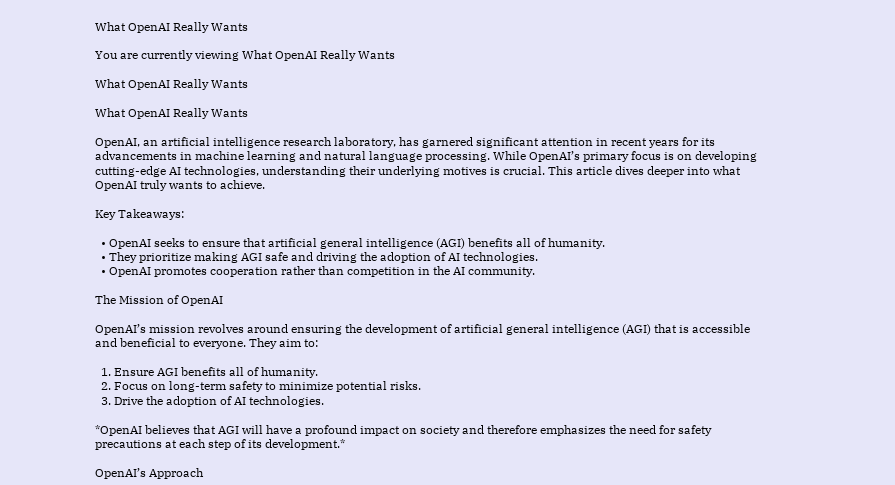What OpenAI Really Wants

You are currently viewing What OpenAI Really Wants

What OpenAI Really Wants

What OpenAI Really Wants

OpenAI, an artificial intelligence research laboratory, has garnered significant attention in recent years for its advancements in machine learning and natural language processing. While OpenAI’s primary focus is on developing cutting-edge AI technologies, understanding their underlying motives is crucial. This article dives deeper into what OpenAI truly wants to achieve.

Key Takeaways:

  • OpenAI seeks to ensure that artificial general intelligence (AGI) benefits all of humanity.
  • They prioritize making AGI safe and driving the adoption of AI technologies.
  • OpenAI promotes cooperation rather than competition in the AI community.

The Mission of OpenAI

OpenAI’s mission revolves around ensuring the development of artificial general intelligence (AGI) that is accessible and beneficial to everyone. They aim to:

  1. Ensure AGI benefits all of humanity.
  2. Focus on long-term safety to minimize potential risks.
  3. Drive the adoption of AI technologies.

*OpenAI believes that AGI will have a profound impact on society and therefore emphasizes the need for safety precautions at each step of its development.*

OpenAI’s Approach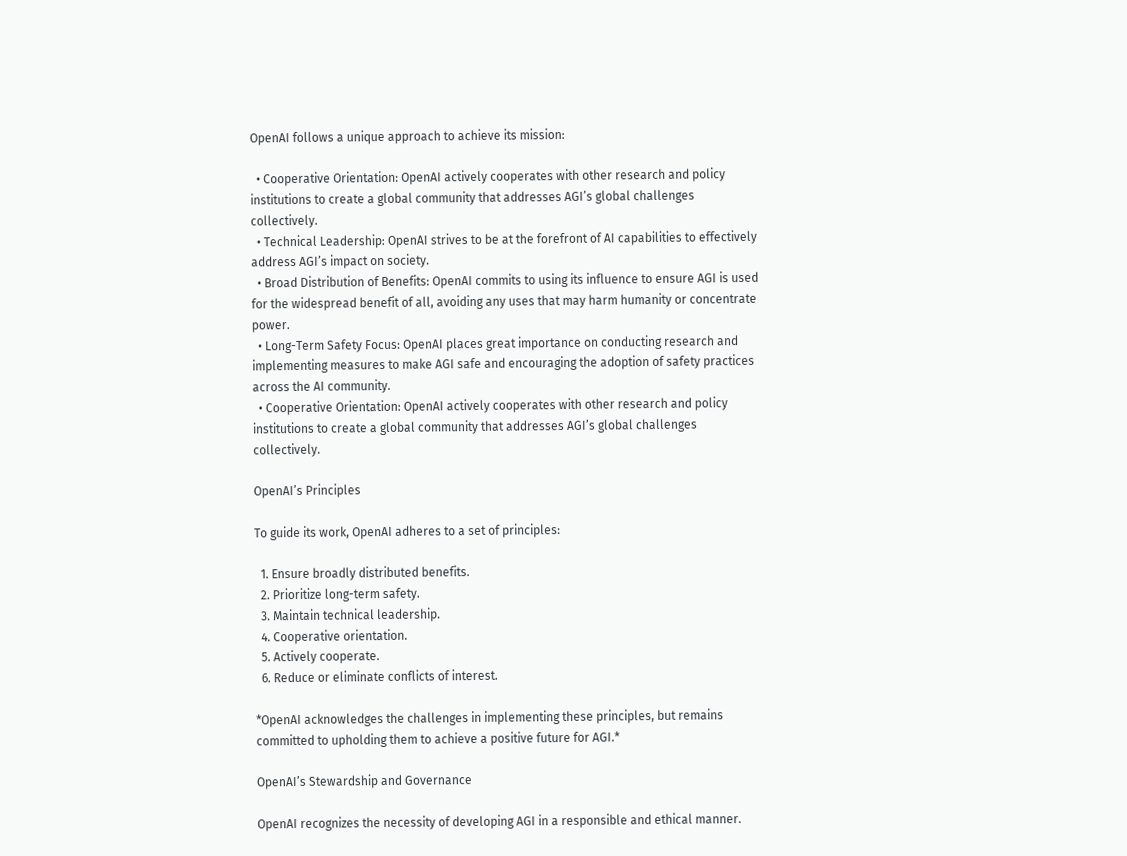OpenAI follows a unique approach to achieve its mission:

  • Cooperative Orientation: OpenAI actively cooperates with other research and policy institutions to create a global community that addresses AGI’s global challenges collectively.
  • Technical Leadership: OpenAI strives to be at the forefront of AI capabilities to effectively address AGI’s impact on society.
  • Broad Distribution of Benefits: OpenAI commits to using its influence to ensure AGI is used for the widespread benefit of all, avoiding any uses that may harm humanity or concentrate power.
  • Long-Term Safety Focus: OpenAI places great importance on conducting research and implementing measures to make AGI safe and encouraging the adoption of safety practices across the AI community.
  • Cooperative Orientation: OpenAI actively cooperates with other research and policy institutions to create a global community that addresses AGI’s global challenges collectively.

OpenAI’s Principles

To guide its work, OpenAI adheres to a set of principles:

  1. Ensure broadly distributed benefits.
  2. Prioritize long-term safety.
  3. Maintain technical leadership.
  4. Cooperative orientation.
  5. Actively cooperate.
  6. Reduce or eliminate conflicts of interest.

*OpenAI acknowledges the challenges in implementing these principles, but remains committed to upholding them to achieve a positive future for AGI.*

OpenAI’s Stewardship and Governance

OpenAI recognizes the necessity of developing AGI in a responsible and ethical manner.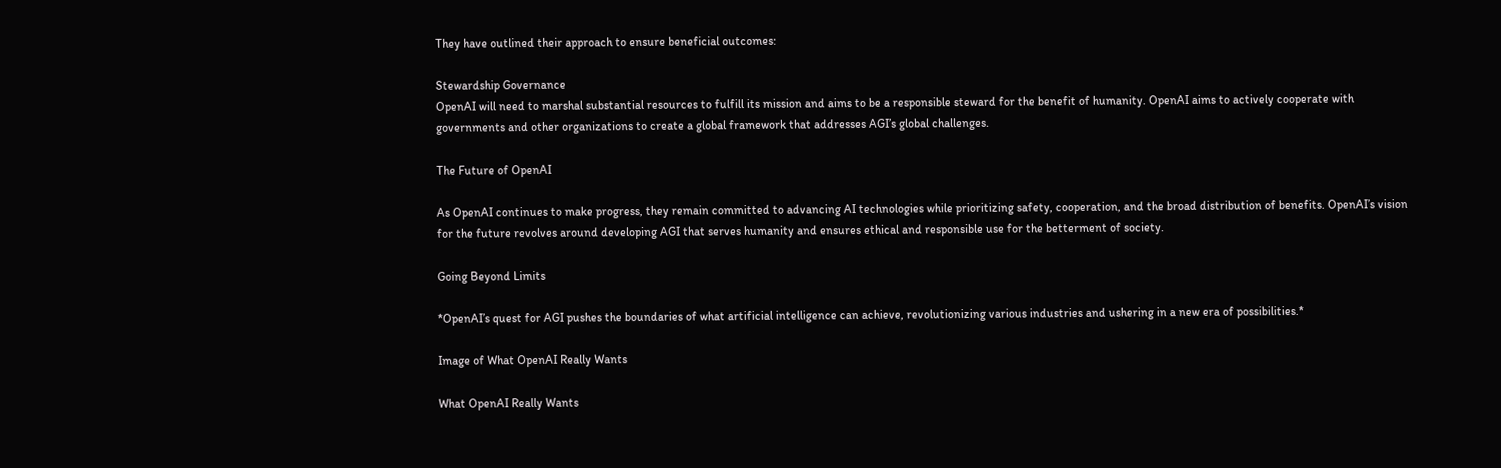They have outlined their approach to ensure beneficial outcomes:

Stewardship Governance
OpenAI will need to marshal substantial resources to fulfill its mission and aims to be a responsible steward for the benefit of humanity. OpenAI aims to actively cooperate with governments and other organizations to create a global framework that addresses AGI’s global challenges.

The Future of OpenAI

As OpenAI continues to make progress, they remain committed to advancing AI technologies while prioritizing safety, cooperation, and the broad distribution of benefits. OpenAI’s vision for the future revolves around developing AGI that serves humanity and ensures ethical and responsible use for the betterment of society.

Going Beyond Limits

*OpenAI’s quest for AGI pushes the boundaries of what artificial intelligence can achieve, revolutionizing various industries and ushering in a new era of possibilities.*

Image of What OpenAI Really Wants

What OpenAI Really Wants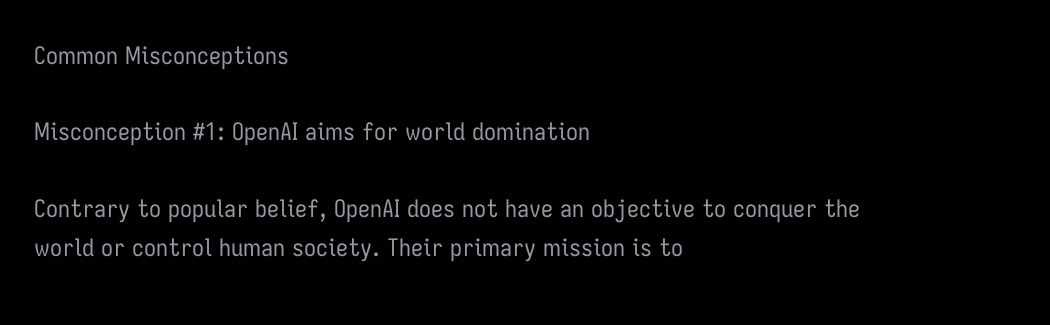Common Misconceptions

Misconception #1: OpenAI aims for world domination

Contrary to popular belief, OpenAI does not have an objective to conquer the world or control human society. Their primary mission is to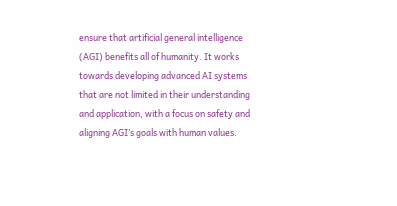ensure that artificial general intelligence (AGI) benefits all of humanity. It works towards developing advanced AI systems that are not limited in their understanding and application, with a focus on safety and aligning AGI’s goals with human values.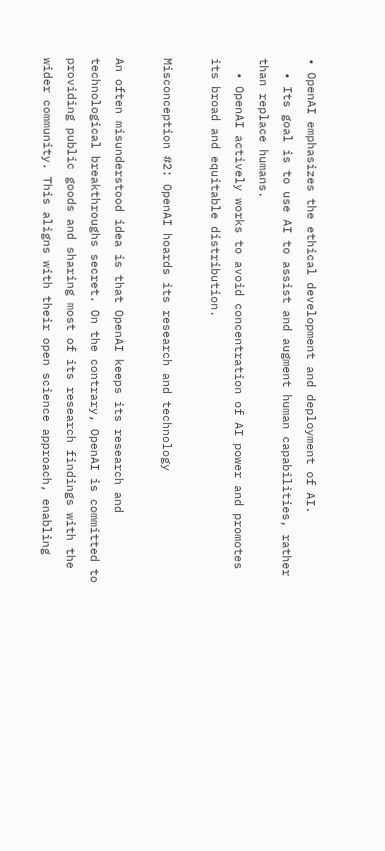• OpenAI emphasizes the ethical development and deployment of AI.
  • Its goal is to use AI to assist and augment human capabilities, rather than replace humans.
  • OpenAI actively works to avoid concentration of AI power and promotes its broad and equitable distribution.

Misconception #2: OpenAI hoards its research and technology

An often misunderstood idea is that OpenAI keeps its research and technological breakthroughs secret. On the contrary, OpenAI is committed to providing public goods and sharing most of its research findings with the wider community. This aligns with their open science approach, enabling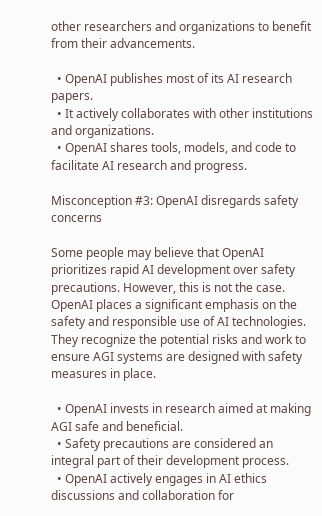other researchers and organizations to benefit from their advancements.

  • OpenAI publishes most of its AI research papers.
  • It actively collaborates with other institutions and organizations.
  • OpenAI shares tools, models, and code to facilitate AI research and progress.

Misconception #3: OpenAI disregards safety concerns

Some people may believe that OpenAI prioritizes rapid AI development over safety precautions. However, this is not the case. OpenAI places a significant emphasis on the safety and responsible use of AI technologies. They recognize the potential risks and work to ensure AGI systems are designed with safety measures in place.

  • OpenAI invests in research aimed at making AGI safe and beneficial.
  • Safety precautions are considered an integral part of their development process.
  • OpenAI actively engages in AI ethics discussions and collaboration for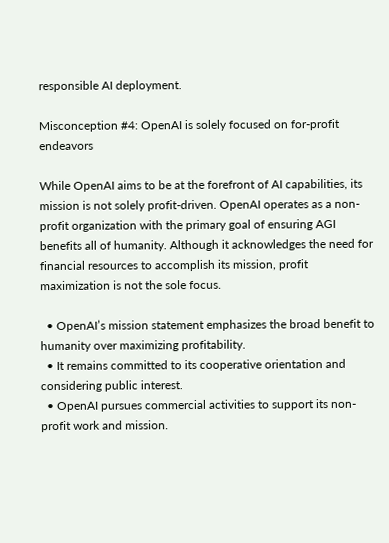responsible AI deployment.

Misconception #4: OpenAI is solely focused on for-profit endeavors

While OpenAI aims to be at the forefront of AI capabilities, its mission is not solely profit-driven. OpenAI operates as a non-profit organization with the primary goal of ensuring AGI benefits all of humanity. Although it acknowledges the need for financial resources to accomplish its mission, profit maximization is not the sole focus.

  • OpenAI’s mission statement emphasizes the broad benefit to humanity over maximizing profitability.
  • It remains committed to its cooperative orientation and considering public interest.
  • OpenAI pursues commercial activities to support its non-profit work and mission.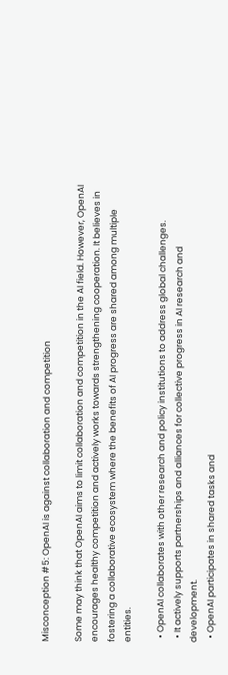Misconception #5: OpenAI is against collaboration and competition

Some may think that OpenAI aims to limit collaboration and competition in the AI field. However, OpenAI encourages healthy competition and actively works towards strengthening cooperation. It believes in fostering a collaborative ecosystem where the benefits of AI progress are shared among multiple entities.

  • OpenAI collaborates with other research and policy institutions to address global challenges.
  • It actively supports partnerships and alliances for collective progress in AI research and development.
  • OpenAI participates in shared tasks and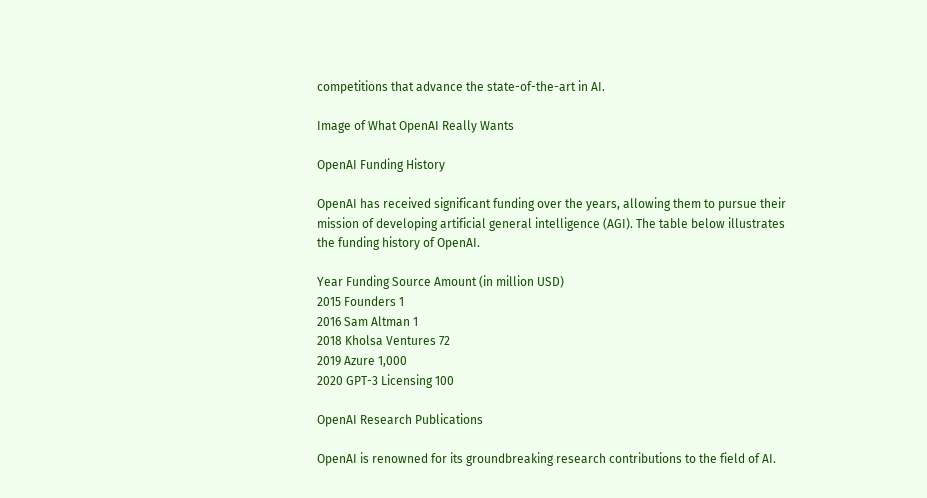competitions that advance the state-of-the-art in AI.

Image of What OpenAI Really Wants

OpenAI Funding History

OpenAI has received significant funding over the years, allowing them to pursue their mission of developing artificial general intelligence (AGI). The table below illustrates the funding history of OpenAI.

Year Funding Source Amount (in million USD)
2015 Founders 1
2016 Sam Altman 1
2018 Kholsa Ventures 72
2019 Azure 1,000
2020 GPT-3 Licensing 100

OpenAI Research Publications

OpenAI is renowned for its groundbreaking research contributions to the field of AI.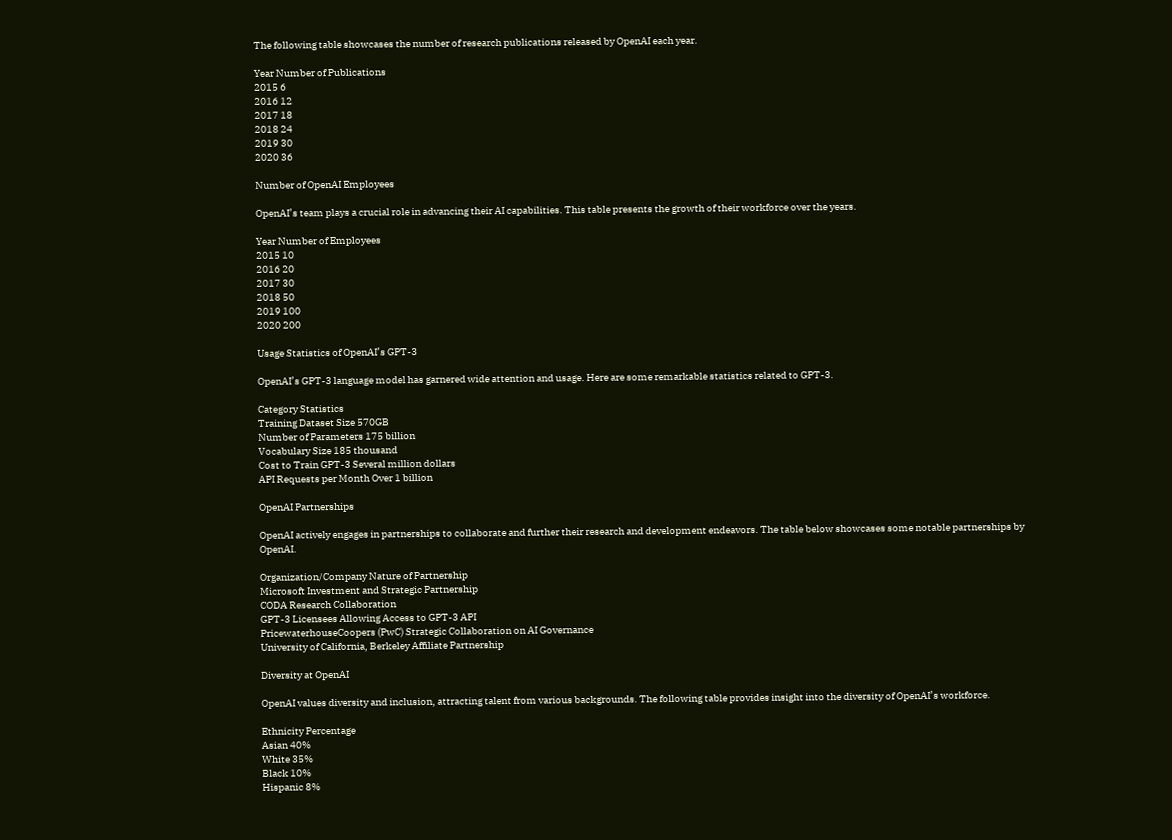The following table showcases the number of research publications released by OpenAI each year.

Year Number of Publications
2015 6
2016 12
2017 18
2018 24
2019 30
2020 36

Number of OpenAI Employees

OpenAI’s team plays a crucial role in advancing their AI capabilities. This table presents the growth of their workforce over the years.

Year Number of Employees
2015 10
2016 20
2017 30
2018 50
2019 100
2020 200

Usage Statistics of OpenAI’s GPT-3

OpenAI’s GPT-3 language model has garnered wide attention and usage. Here are some remarkable statistics related to GPT-3.

Category Statistics
Training Dataset Size 570GB
Number of Parameters 175 billion
Vocabulary Size 185 thousand
Cost to Train GPT-3 Several million dollars
API Requests per Month Over 1 billion

OpenAI Partnerships

OpenAI actively engages in partnerships to collaborate and further their research and development endeavors. The table below showcases some notable partnerships by OpenAI.

Organization/Company Nature of Partnership
Microsoft Investment and Strategic Partnership
CODA Research Collaboration
GPT-3 Licensees Allowing Access to GPT-3 API
PricewaterhouseCoopers (PwC) Strategic Collaboration on AI Governance
University of California, Berkeley Affiliate Partnership

Diversity at OpenAI

OpenAI values diversity and inclusion, attracting talent from various backgrounds. The following table provides insight into the diversity of OpenAI’s workforce.

Ethnicity Percentage
Asian 40%
White 35%
Black 10%
Hispanic 8%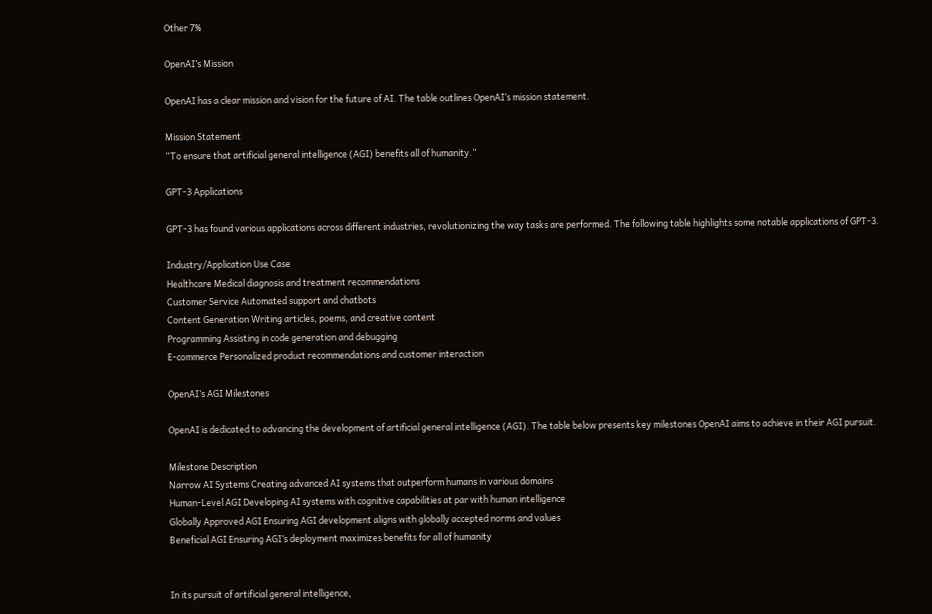Other 7%

OpenAI’s Mission

OpenAI has a clear mission and vision for the future of AI. The table outlines OpenAI‘s mission statement.

Mission Statement
“To ensure that artificial general intelligence (AGI) benefits all of humanity.”

GPT-3 Applications

GPT-3 has found various applications across different industries, revolutionizing the way tasks are performed. The following table highlights some notable applications of GPT-3.

Industry/Application Use Case
Healthcare Medical diagnosis and treatment recommendations
Customer Service Automated support and chatbots
Content Generation Writing articles, poems, and creative content
Programming Assisting in code generation and debugging
E-commerce Personalized product recommendations and customer interaction

OpenAI’s AGI Milestones

OpenAI is dedicated to advancing the development of artificial general intelligence (AGI). The table below presents key milestones OpenAI aims to achieve in their AGI pursuit.

Milestone Description
Narrow AI Systems Creating advanced AI systems that outperform humans in various domains
Human-Level AGI Developing AI systems with cognitive capabilities at par with human intelligence
Globally Approved AGI Ensuring AGI development aligns with globally accepted norms and values
Beneficial AGI Ensuring AGI’s deployment maximizes benefits for all of humanity


In its pursuit of artificial general intelligence,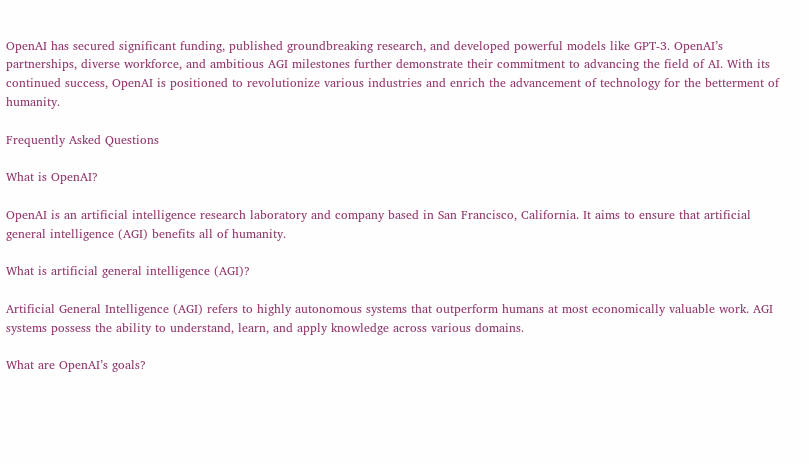OpenAI has secured significant funding, published groundbreaking research, and developed powerful models like GPT-3. OpenAI’s partnerships, diverse workforce, and ambitious AGI milestones further demonstrate their commitment to advancing the field of AI. With its continued success, OpenAI is positioned to revolutionize various industries and enrich the advancement of technology for the betterment of humanity.

Frequently Asked Questions

What is OpenAI?

OpenAI is an artificial intelligence research laboratory and company based in San Francisco, California. It aims to ensure that artificial general intelligence (AGI) benefits all of humanity.

What is artificial general intelligence (AGI)?

Artificial General Intelligence (AGI) refers to highly autonomous systems that outperform humans at most economically valuable work. AGI systems possess the ability to understand, learn, and apply knowledge across various domains.

What are OpenAI’s goals?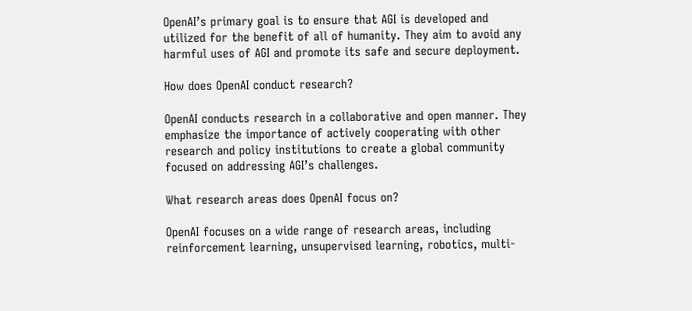OpenAI’s primary goal is to ensure that AGI is developed and utilized for the benefit of all of humanity. They aim to avoid any harmful uses of AGI and promote its safe and secure deployment.

How does OpenAI conduct research?

OpenAI conducts research in a collaborative and open manner. They emphasize the importance of actively cooperating with other research and policy institutions to create a global community focused on addressing AGI’s challenges.

What research areas does OpenAI focus on?

OpenAI focuses on a wide range of research areas, including reinforcement learning, unsupervised learning, robotics, multi-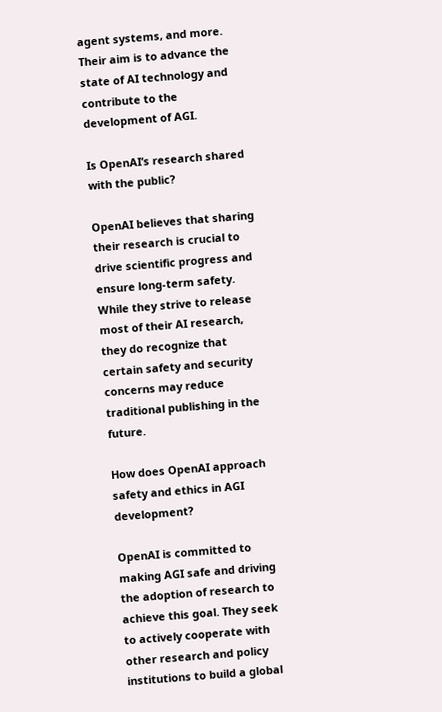agent systems, and more. Their aim is to advance the state of AI technology and contribute to the development of AGI.

Is OpenAI’s research shared with the public?

OpenAI believes that sharing their research is crucial to drive scientific progress and ensure long-term safety. While they strive to release most of their AI research, they do recognize that certain safety and security concerns may reduce traditional publishing in the future.

How does OpenAI approach safety and ethics in AGI development?

OpenAI is committed to making AGI safe and driving the adoption of research to achieve this goal. They seek to actively cooperate with other research and policy institutions to build a global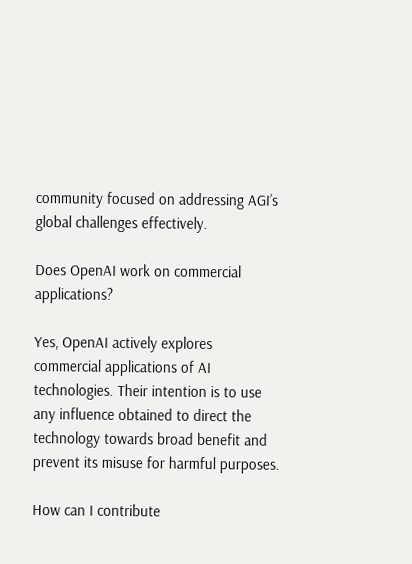community focused on addressing AGI’s global challenges effectively.

Does OpenAI work on commercial applications?

Yes, OpenAI actively explores commercial applications of AI technologies. Their intention is to use any influence obtained to direct the technology towards broad benefit and prevent its misuse for harmful purposes.

How can I contribute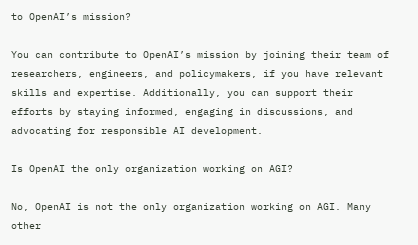to OpenAI’s mission?

You can contribute to OpenAI’s mission by joining their team of researchers, engineers, and policymakers, if you have relevant skills and expertise. Additionally, you can support their efforts by staying informed, engaging in discussions, and advocating for responsible AI development.

Is OpenAI the only organization working on AGI?

No, OpenAI is not the only organization working on AGI. Many other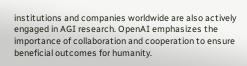institutions and companies worldwide are also actively engaged in AGI research. OpenAI emphasizes the importance of collaboration and cooperation to ensure beneficial outcomes for humanity.